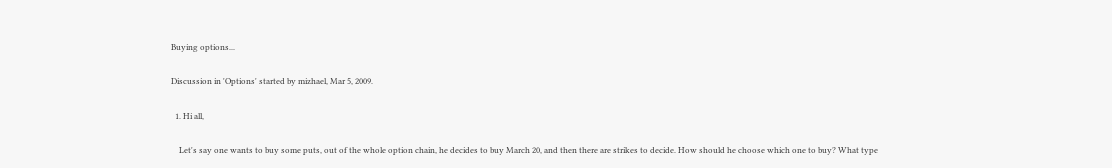Buying options...

Discussion in 'Options' started by mizhael, Mar 5, 2009.

  1. Hi all,

    Let's say one wants to buy some puts, out of the whole option chain, he decides to buy March 20, and then there are strikes to decide. How should he choose which one to buy? What type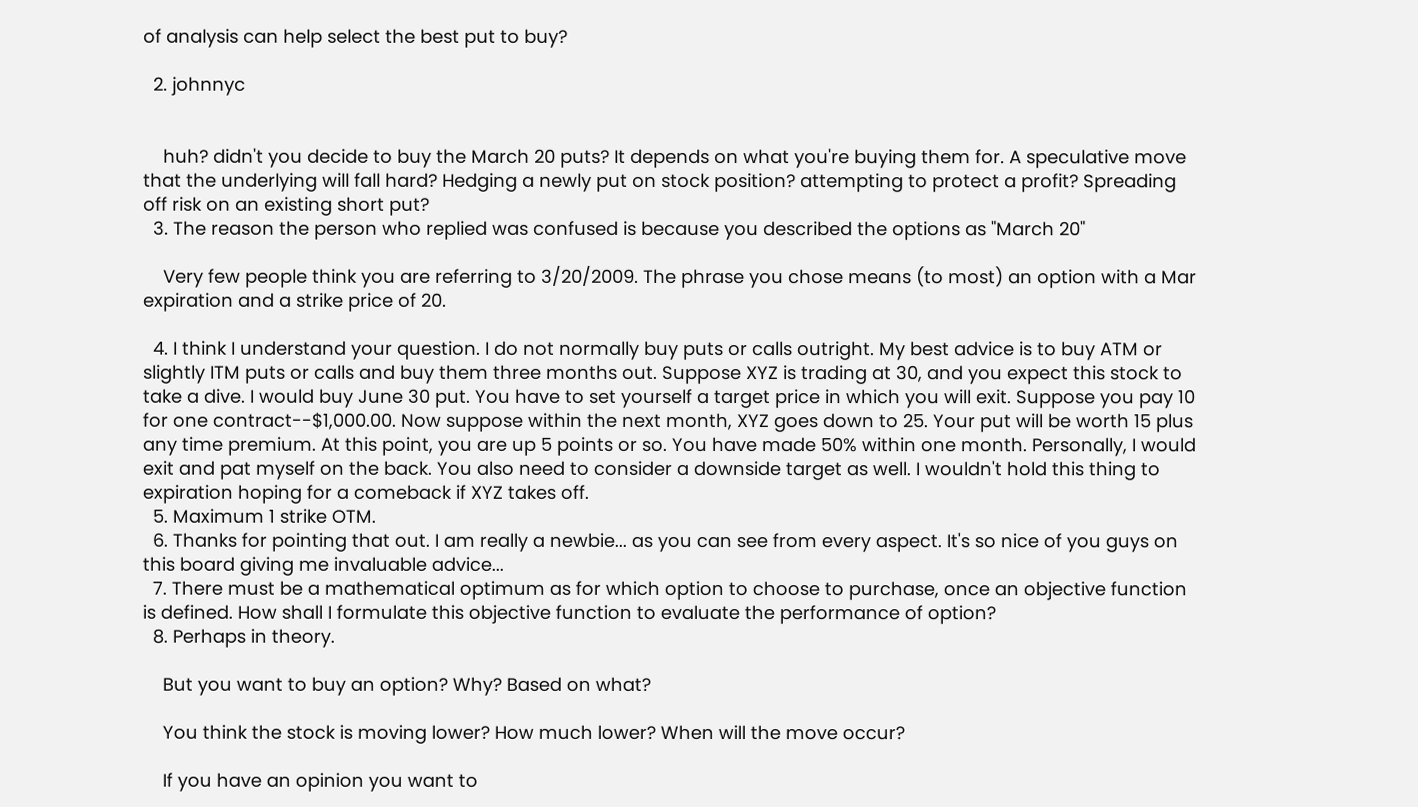of analysis can help select the best put to buy?

  2. johnnyc


    huh? didn't you decide to buy the March 20 puts? It depends on what you're buying them for. A speculative move that the underlying will fall hard? Hedging a newly put on stock position? attempting to protect a profit? Spreading off risk on an existing short put?
  3. The reason the person who replied was confused is because you described the options as "March 20"

    Very few people think you are referring to 3/20/2009. The phrase you chose means (to most) an option with a Mar expiration and a strike price of 20.

  4. I think I understand your question. I do not normally buy puts or calls outright. My best advice is to buy ATM or slightly ITM puts or calls and buy them three months out. Suppose XYZ is trading at 30, and you expect this stock to take a dive. I would buy June 30 put. You have to set yourself a target price in which you will exit. Suppose you pay 10 for one contract--$1,000.00. Now suppose within the next month, XYZ goes down to 25. Your put will be worth 15 plus any time premium. At this point, you are up 5 points or so. You have made 50% within one month. Personally, I would exit and pat myself on the back. You also need to consider a downside target as well. I wouldn't hold this thing to expiration hoping for a comeback if XYZ takes off.
  5. Maximum 1 strike OTM.
  6. Thanks for pointing that out. I am really a newbie... as you can see from every aspect. It's so nice of you guys on this board giving me invaluable advice...
  7. There must be a mathematical optimum as for which option to choose to purchase, once an objective function is defined. How shall I formulate this objective function to evaluate the performance of option?
  8. Perhaps in theory.

    But you want to buy an option? Why? Based on what?

    You think the stock is moving lower? How much lower? When will the move occur?

    If you have an opinion you want to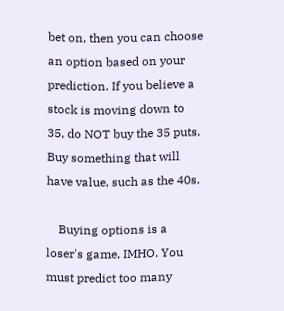bet on, then you can choose an option based on your prediction. If you believe a stock is moving down to 35, do NOT buy the 35 puts. Buy something that will have value, such as the 40s.

    Buying options is a loser's game, IMHO. You must predict too many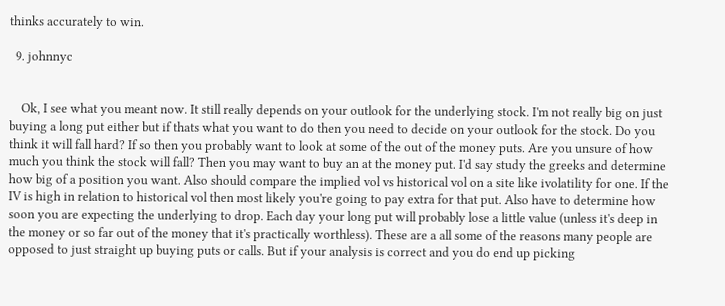thinks accurately to win.

  9. johnnyc


    Ok, I see what you meant now. It still really depends on your outlook for the underlying stock. I'm not really big on just buying a long put either but if thats what you want to do then you need to decide on your outlook for the stock. Do you think it will fall hard? If so then you probably want to look at some of the out of the money puts. Are you unsure of how much you think the stock will fall? Then you may want to buy an at the money put. I'd say study the greeks and determine how big of a position you want. Also should compare the implied vol vs historical vol on a site like ivolatility for one. If the IV is high in relation to historical vol then most likely you're going to pay extra for that put. Also have to determine how soon you are expecting the underlying to drop. Each day your long put will probably lose a little value (unless it's deep in the money or so far out of the money that it's practically worthless). These are a all some of the reasons many people are opposed to just straight up buying puts or calls. But if your analysis is correct and you do end up picking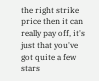the right strike price then it can really pay off, it's just that you've got quite a few stars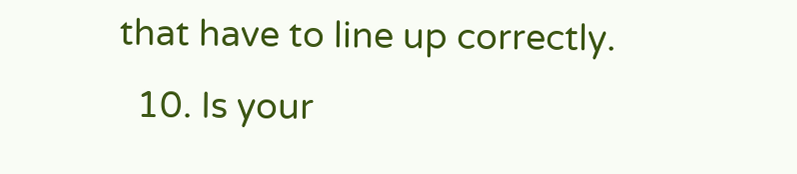that have to line up correctly.
  10. Is your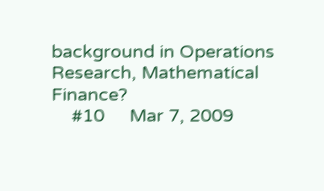background in Operations Research, Mathematical Finance?
    #10     Mar 7, 2009